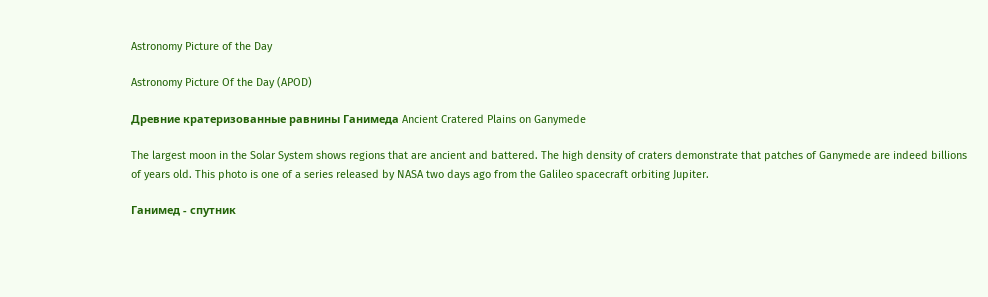Astronomy Picture of the Day

Astronomy Picture Of the Day (APOD)

Древние кратеризованные равнины Ганимеда Ancient Cratered Plains on Ganymede

The largest moon in the Solar System shows regions that are ancient and battered. The high density of craters demonstrate that patches of Ganymede are indeed billions of years old. This photo is one of a series released by NASA two days ago from the Galileo spacecraft orbiting Jupiter.

Ганимед - спутник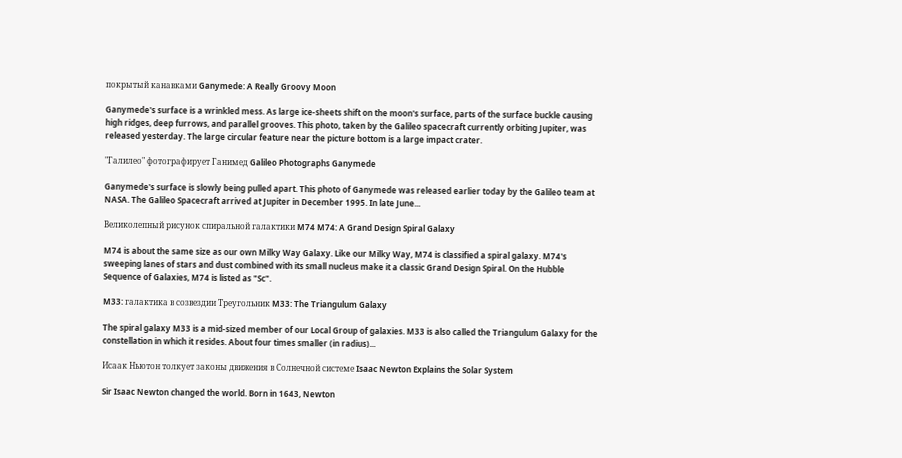покрытый канавками Ganymede: A Really Groovy Moon

Ganymede's surface is a wrinkled mess. As large ice-sheets shift on the moon's surface, parts of the surface buckle causing high ridges, deep furrows, and parallel grooves. This photo, taken by the Galileo spacecraft currently orbiting Jupiter, was released yesterday. The large circular feature near the picture bottom is a large impact crater.

"Галилео" фотографирует Ганимед Galileo Photographs Ganymede

Ganymede's surface is slowly being pulled apart. This photo of Ganymede was released earlier today by the Galileo team at NASA. The Galileo Spacecraft arrived at Jupiter in December 1995. In late June...

Великолепный рисунок спиральной галактики M74 M74: A Grand Design Spiral Galaxy

M74 is about the same size as our own Milky Way Galaxy. Like our Milky Way, M74 is classified a spiral galaxy. M74's sweeping lanes of stars and dust combined with its small nucleus make it a classic Grand Design Spiral. On the Hubble Sequence of Galaxies, M74 is listed as "Sc".

M33: галактика в созвездии Треугольник M33: The Triangulum Galaxy

The spiral galaxy M33 is a mid-sized member of our Local Group of galaxies. M33 is also called the Triangulum Galaxy for the constellation in which it resides. About four times smaller (in radius)...

Исаак Ньютон толкует законы движения в Солнечной системе Isaac Newton Explains the Solar System

Sir Isaac Newton changed the world. Born in 1643, Newton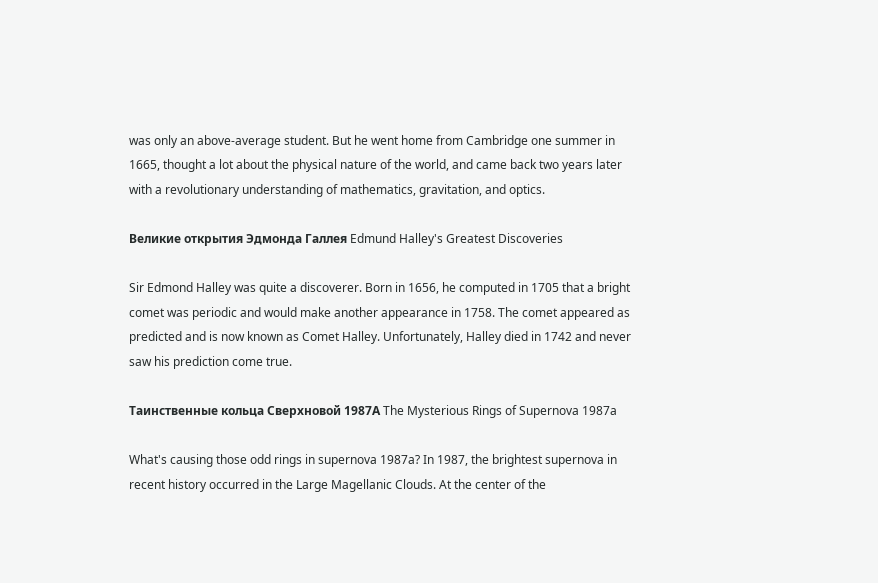was only an above-average student. But he went home from Cambridge one summer in 1665, thought a lot about the physical nature of the world, and came back two years later with a revolutionary understanding of mathematics, gravitation, and optics.

Великие открытия Эдмонда Галлея Edmund Halley's Greatest Discoveries

Sir Edmond Halley was quite a discoverer. Born in 1656, he computed in 1705 that a bright comet was periodic and would make another appearance in 1758. The comet appeared as predicted and is now known as Comet Halley. Unfortunately, Halley died in 1742 and never saw his prediction come true.

Таинственные кольца Сверхновой 1987А The Mysterious Rings of Supernova 1987a

What's causing those odd rings in supernova 1987a? In 1987, the brightest supernova in recent history occurred in the Large Magellanic Clouds. At the center of the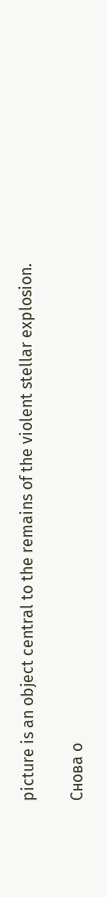picture is an object central to the remains of the violent stellar explosion.

Снова о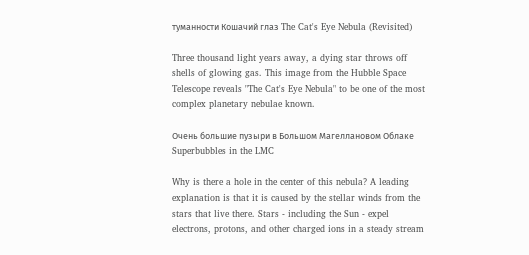туманности Кошачий глаз The Cat's Eye Nebula (Revisited)

Three thousand light years away, a dying star throws off shells of glowing gas. This image from the Hubble Space Telescope reveals "The Cat's Eye Nebula" to be one of the most complex planetary nebulae known.

Очень большие пузыри в Большом Магеллановом Облаке Superbubbles in the LMC

Why is there a hole in the center of this nebula? A leading explanation is that it is caused by the stellar winds from the stars that live there. Stars - including the Sun - expel electrons, protons, and other charged ions in a steady stream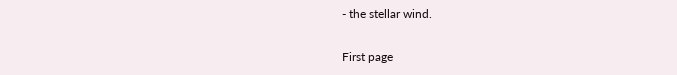- the stellar wind.

First page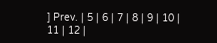] Prev. | 5 | 6 | 7 | 8 | 9 | 10 | 11 | 12 |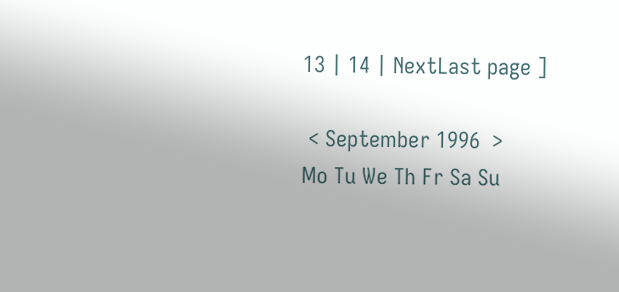13 | 14 | NextLast page ]

 < September 1996  >
Mo Tu We Th Fr Sa Su